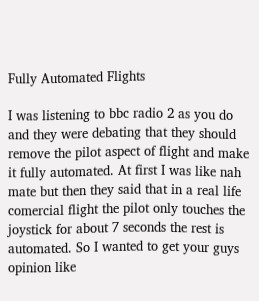Fully Automated Flights

I was listening to bbc radio 2 as you do and they were debating that they should remove the pilot aspect of flight and make it fully automated. At first I was like nah mate but then they said that in a real life comercial flight the pilot only touches the joystick for about 7 seconds the rest is automated. So I wanted to get your guys opinion like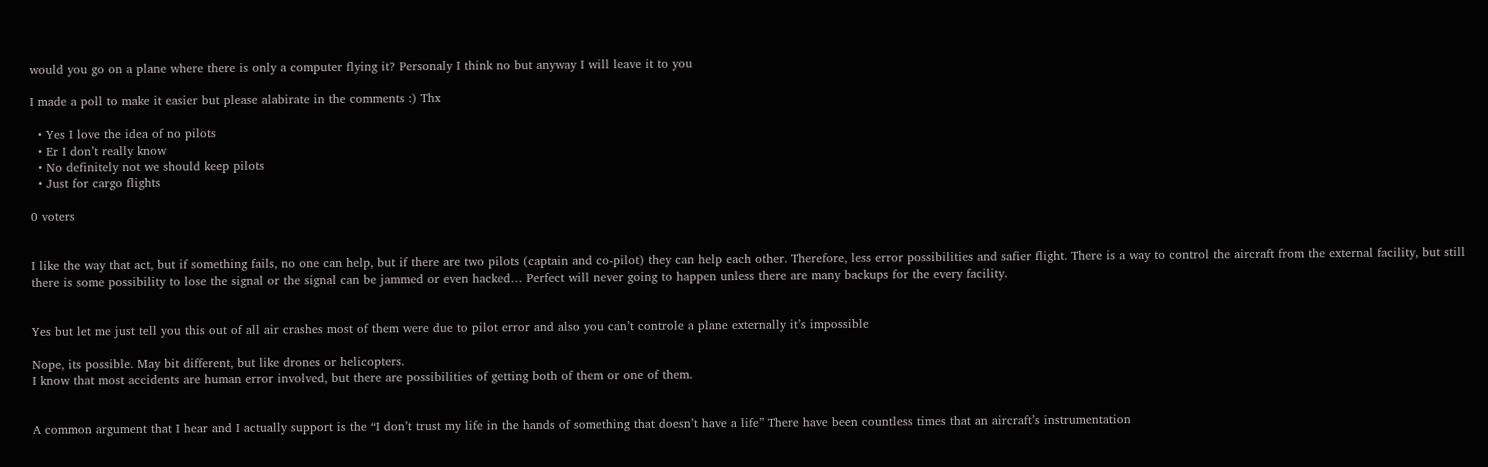would you go on a plane where there is only a computer flying it? Personaly I think no but anyway I will leave it to you

I made a poll to make it easier but please alabirate in the comments :) Thx

  • Yes I love the idea of no pilots
  • Er I don’t really know
  • No definitely not we should keep pilots
  • Just for cargo flights

0 voters


I like the way that act, but if something fails, no one can help, but if there are two pilots (captain and co-pilot) they can help each other. Therefore, less error possibilities and safier flight. There is a way to control the aircraft from the external facility, but still there is some possibility to lose the signal or the signal can be jammed or even hacked… Perfect will never going to happen unless there are many backups for the every facility.


Yes but let me just tell you this out of all air crashes most of them were due to pilot error and also you can’t controle a plane externally it’s impossible

Nope, its possible. May bit different, but like drones or helicopters.
I know that most accidents are human error involved, but there are possibilities of getting both of them or one of them.


A common argument that I hear and I actually support is the “I don’t trust my life in the hands of something that doesn’t have a life” There have been countless times that an aircraft’s instrumentation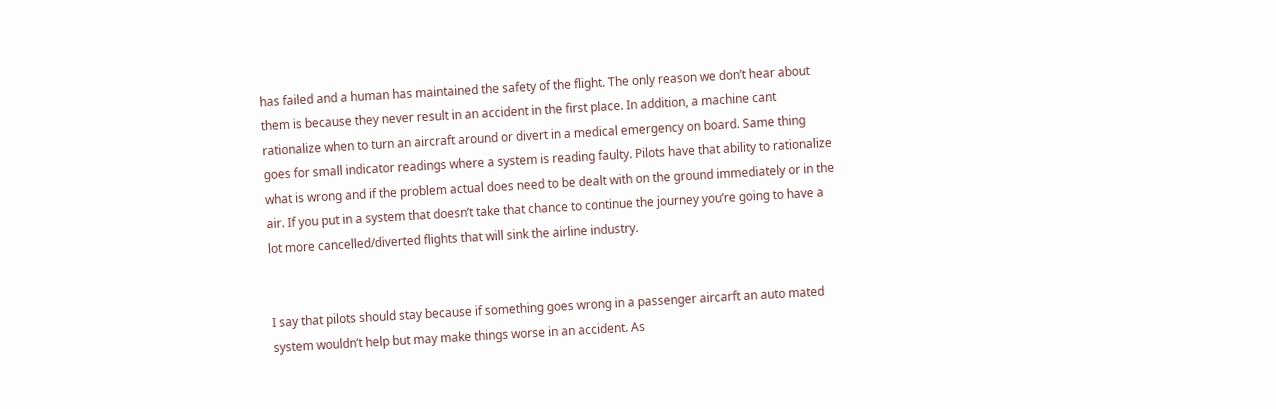has failed and a human has maintained the safety of the flight. The only reason we don’t hear about them is because they never result in an accident in the first place. In addition, a machine cant rationalize when to turn an aircraft around or divert in a medical emergency on board. Same thing goes for small indicator readings where a system is reading faulty. Pilots have that ability to rationalize what is wrong and if the problem actual does need to be dealt with on the ground immediately or in the air. If you put in a system that doesn’t take that chance to continue the journey you’re going to have a lot more cancelled/diverted flights that will sink the airline industry.


I say that pilots should stay because if something goes wrong in a passenger aircarft an auto mated system wouldn’t help but may make things worse in an accident. As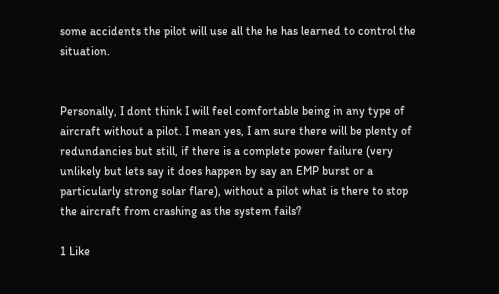some accidents the pilot will use all the he has learned to control the situation.


Personally, I dont think I will feel comfortable being in any type of aircraft without a pilot. I mean yes, I am sure there will be plenty of redundancies but still, if there is a complete power failure (very unlikely but lets say it does happen by say an EMP burst or a particularly strong solar flare), without a pilot what is there to stop the aircraft from crashing as the system fails?

1 Like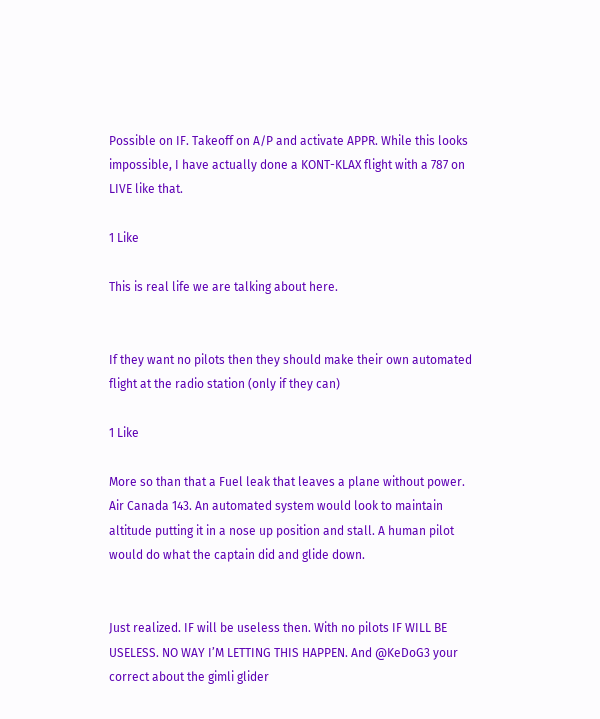Possible on IF. Takeoff on A/P and activate APPR. While this looks impossible, I have actually done a KONT-KLAX flight with a 787 on LIVE like that.

1 Like

This is real life we are talking about here.


If they want no pilots then they should make their own automated flight at the radio station (only if they can)

1 Like

More so than that a Fuel leak that leaves a plane without power. Air Canada 143. An automated system would look to maintain altitude putting it in a nose up position and stall. A human pilot would do what the captain did and glide down.


Just realized. IF will be useless then. With no pilots IF WILL BE USELESS. NO WAY I’M LETTING THIS HAPPEN. And @KeDoG3 your correct about the gimli glider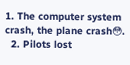1. The computer system crash, the plane crash😳.
  2. Pilots lost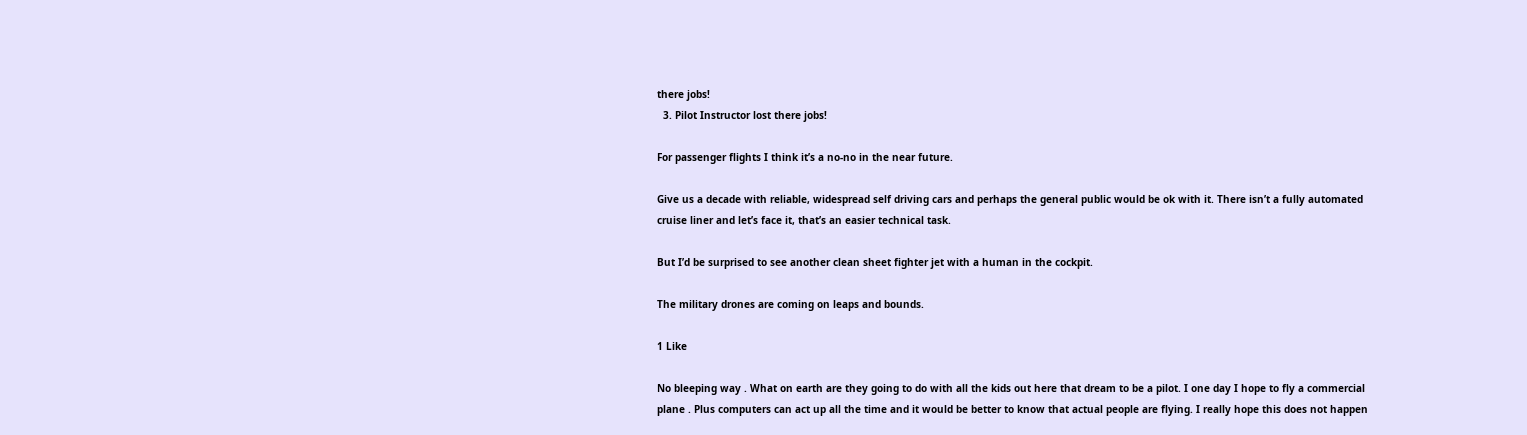there jobs!
  3. Pilot Instructor lost there jobs!

For passenger flights I think it’s a no-no in the near future.

Give us a decade with reliable, widespread self driving cars and perhaps the general public would be ok with it. There isn’t a fully automated cruise liner and let’s face it, that’s an easier technical task.

But I’d be surprised to see another clean sheet fighter jet with a human in the cockpit.

The military drones are coming on leaps and bounds.

1 Like

No bleeping way . What on earth are they going to do with all the kids out here that dream to be a pilot. I one day I hope to fly a commercial plane . Plus computers can act up all the time and it would be better to know that actual people are flying. I really hope this does not happen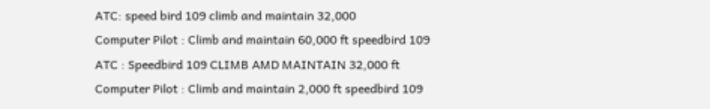ATC: speed bird 109 climb and maintain 32,000
Computer Pilot : Climb and maintain 60,000 ft speedbird 109
ATC : Speedbird 109 CLIMB AMD MAINTAIN 32,000 ft
Computer Pilot : Climb and maintain 2,000 ft speedbird 109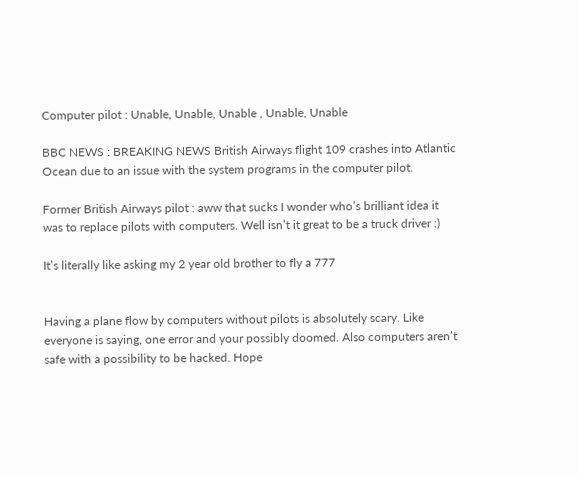Computer pilot : Unable, Unable, Unable , Unable, Unable

BBC NEWS : BREAKING NEWS British Airways flight 109 crashes into Atlantic Ocean due to an issue with the system programs in the computer pilot.

Former British Airways pilot : aww that sucks I wonder who’s brilliant idea it was to replace pilots with computers. Well isn’t it great to be a truck driver :)

It’s literally like asking my 2 year old brother to fly a 777


Having a plane flow by computers without pilots is absolutely scary. Like everyone is saying, one error and your possibly doomed. Also computers aren’t safe with a possibility to be hacked. Hope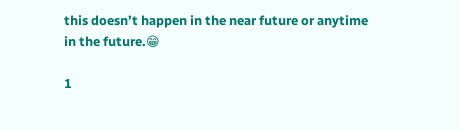this doesn’t happen in the near future or anytime in the future.😁

1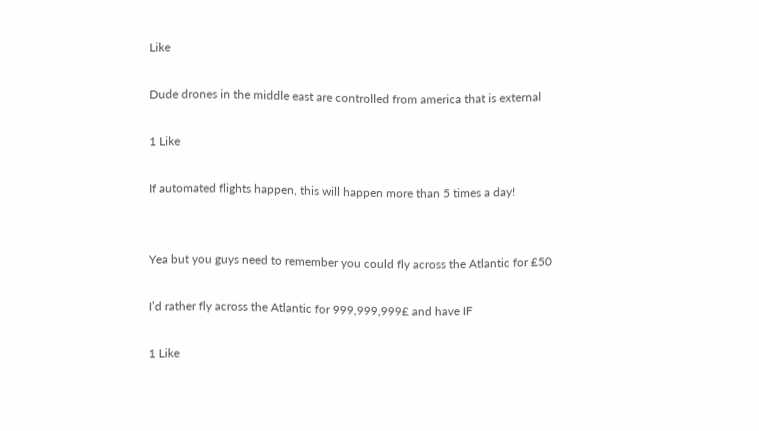Like

Dude drones in the middle east are controlled from america that is external

1 Like

If automated flights happen, this will happen more than 5 times a day!


Yea but you guys need to remember you could fly across the Atlantic for £50

I’d rather fly across the Atlantic for 999,999,999£ and have IF

1 Like